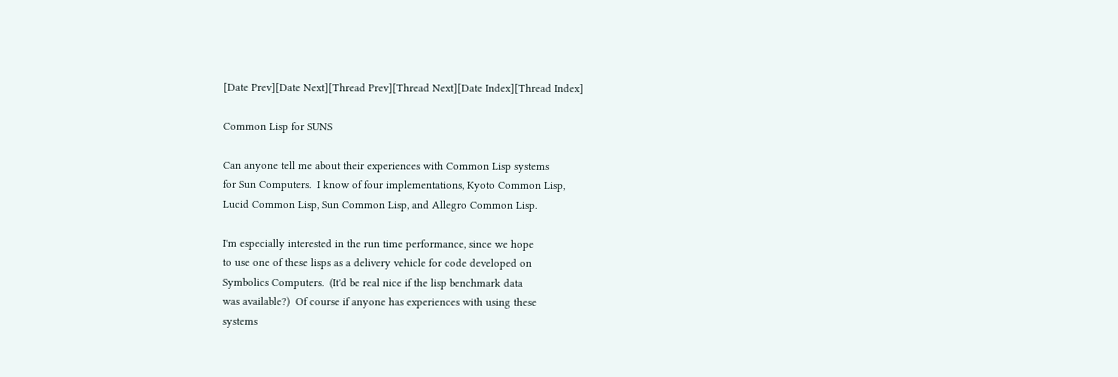[Date Prev][Date Next][Thread Prev][Thread Next][Date Index][Thread Index]

Common Lisp for SUNS

Can anyone tell me about their experiences with Common Lisp systems
for Sun Computers.  I know of four implementations, Kyoto Common Lisp,
Lucid Common Lisp, Sun Common Lisp, and Allegro Common Lisp.

I'm especially interested in the run time performance, since we hope
to use one of these lisps as a delivery vehicle for code developed on
Symbolics Computers.  (It'd be real nice if the lisp benchmark data
was available?)  Of course if anyone has experiences with using these
systems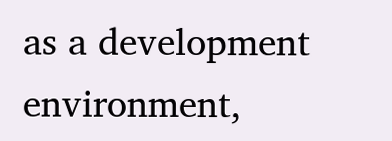as a development environment,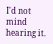I'd not mind hearing it.